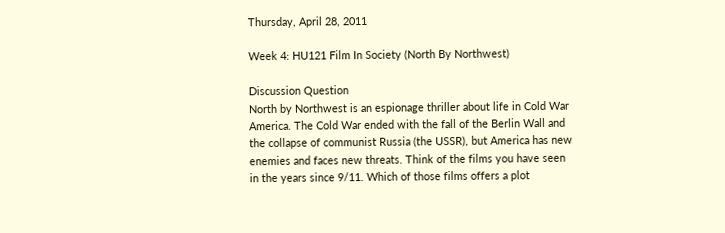Thursday, April 28, 2011

Week 4: HU121 Film In Society (North By Northwest)

Discussion Question
North by Northwest is an espionage thriller about life in Cold War America. The Cold War ended with the fall of the Berlin Wall and the collapse of communist Russia (the USSR), but America has new enemies and faces new threats. Think of the films you have seen in the years since 9/11. Which of those films offers a plot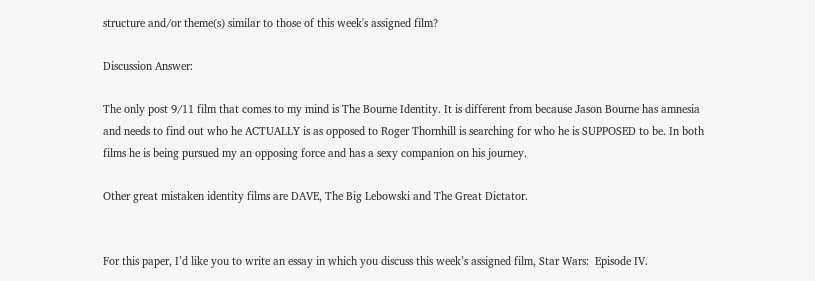structure and/or theme(s) similar to those of this week's assigned film?

Discussion Answer:

The only post 9/11 film that comes to my mind is The Bourne Identity. It is different from because Jason Bourne has amnesia and needs to find out who he ACTUALLY is as opposed to Roger Thornhill is searching for who he is SUPPOSED to be. In both films he is being pursued my an opposing force and has a sexy companion on his journey.

Other great mistaken identity films are DAVE, The Big Lebowski and The Great Dictator.


For this paper, I’d like you to write an essay in which you discuss this week’s assigned film, Star Wars:  Episode IV.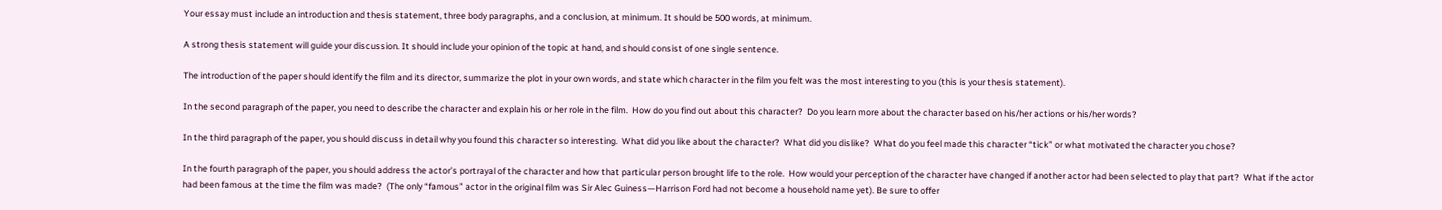Your essay must include an introduction and thesis statement, three body paragraphs, and a conclusion, at minimum. It should be 500 words, at minimum.

A strong thesis statement will guide your discussion. It should include your opinion of the topic at hand, and should consist of one single sentence.

The introduction of the paper should identify the film and its director, summarize the plot in your own words, and state which character in the film you felt was the most interesting to you (this is your thesis statement).

In the second paragraph of the paper, you need to describe the character and explain his or her role in the film.  How do you find out about this character?  Do you learn more about the character based on his/her actions or his/her words?

In the third paragraph of the paper, you should discuss in detail why you found this character so interesting.  What did you like about the character?  What did you dislike?  What do you feel made this character “tick” or what motivated the character you chose?

In the fourth paragraph of the paper, you should address the actor’s portrayal of the character and how that particular person brought life to the role.  How would your perception of the character have changed if another actor had been selected to play that part?  What if the actor had been famous at the time the film was made?  (The only “famous” actor in the original film was Sir Alec Guiness—Harrison Ford had not become a household name yet). Be sure to offer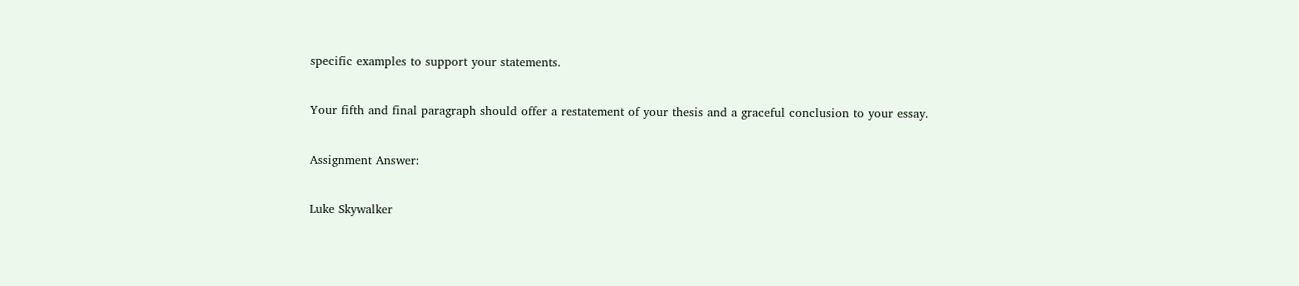specific examples to support your statements.

Your fifth and final paragraph should offer a restatement of your thesis and a graceful conclusion to your essay.

Assignment Answer:

Luke Skywalker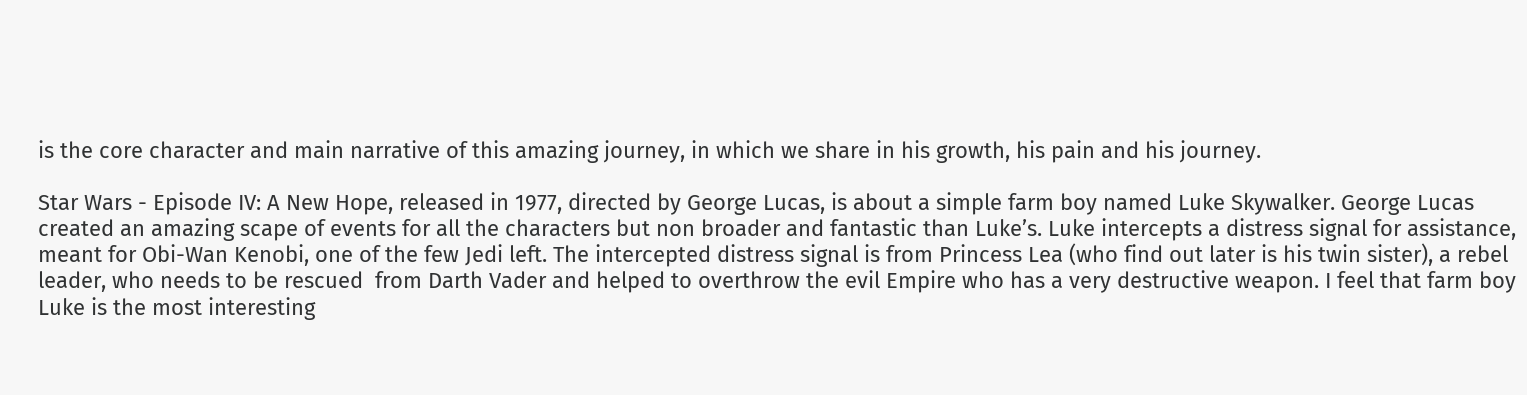is the core character and main narrative of this amazing journey, in which we share in his growth, his pain and his journey.

Star Wars - Episode IV: A New Hope, released in 1977, directed by George Lucas, is about a simple farm boy named Luke Skywalker. George Lucas created an amazing scape of events for all the characters but non broader and fantastic than Luke’s. Luke intercepts a distress signal for assistance, meant for Obi-Wan Kenobi, one of the few Jedi left. The intercepted distress signal is from Princess Lea (who find out later is his twin sister), a rebel leader, who needs to be rescued  from Darth Vader and helped to overthrow the evil Empire who has a very destructive weapon. I feel that farm boy Luke is the most interesting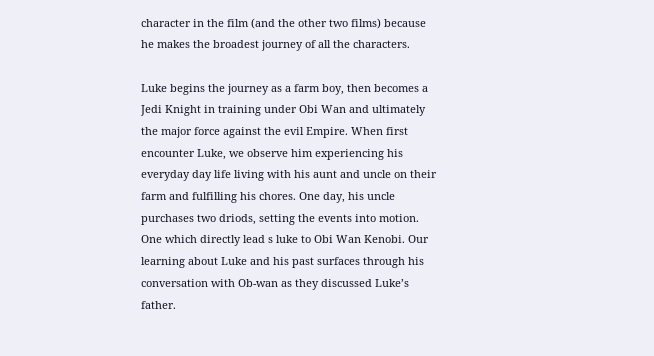character in the film (and the other two films) because he makes the broadest journey of all the characters.

Luke begins the journey as a farm boy, then becomes a Jedi Knight in training under Obi Wan and ultimately the major force against the evil Empire. When first encounter Luke, we observe him experiencing his everyday day life living with his aunt and uncle on their farm and fulfilling his chores. One day, his uncle purchases two driods, setting the events into motion. One which directly lead s luke to Obi Wan Kenobi. Our learning about Luke and his past surfaces through his conversation with Ob-wan as they discussed Luke’s father.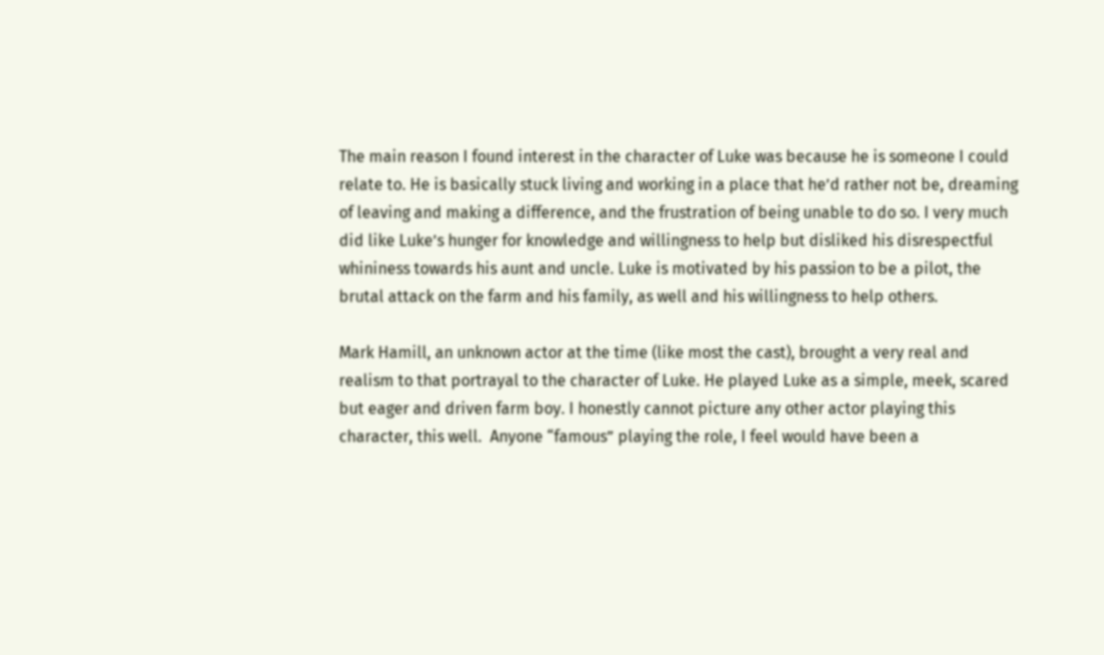The main reason I found interest in the character of Luke was because he is someone I could relate to. He is basically stuck living and working in a place that he’d rather not be, dreaming of leaving and making a difference, and the frustration of being unable to do so. I very much did like Luke’s hunger for knowledge and willingness to help but disliked his disrespectful whininess towards his aunt and uncle. Luke is motivated by his passion to be a pilot, the brutal attack on the farm and his family, as well and his willingness to help others.

Mark Hamill, an unknown actor at the time (like most the cast), brought a very real and realism to that portrayal to the character of Luke. He played Luke as a simple, meek, scared but eager and driven farm boy. I honestly cannot picture any other actor playing this character, this well.  Anyone “famous” playing the role, I feel would have been a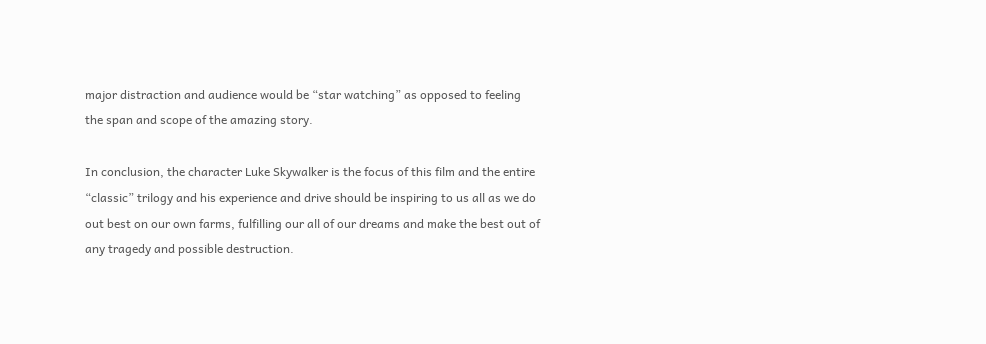major distraction and audience would be “star watching” as opposed to feeling the span and scope of the amazing story.

In conclusion, the character Luke Skywalker is the focus of this film and the entire “classic” trilogy and his experience and drive should be inspiring to us all as we do out best on our own farms, fulfilling our all of our dreams and make the best out of any tragedy and possible destruction.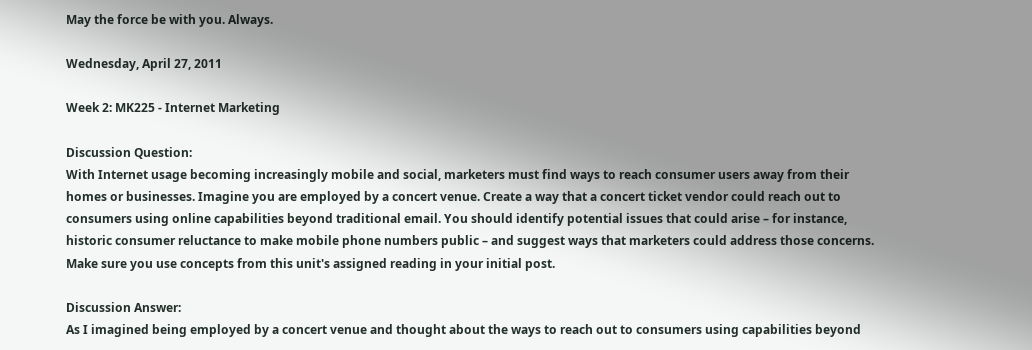May the force be with you. Always.

Wednesday, April 27, 2011

Week 2: MK225 - Internet Marketing

Discussion Question:
With Internet usage becoming increasingly mobile and social, marketers must find ways to reach consumer users away from their homes or businesses. Imagine you are employed by a concert venue. Create a way that a concert ticket vendor could reach out to consumers using online capabilities beyond traditional email. You should identify potential issues that could arise – for instance, historic consumer reluctance to make mobile phone numbers public – and suggest ways that marketers could address those concerns. Make sure you use concepts from this unit's assigned reading in your initial post.

Discussion Answer:
As I imagined being employed by a concert venue and thought about the ways to reach out to consumers using capabilities beyond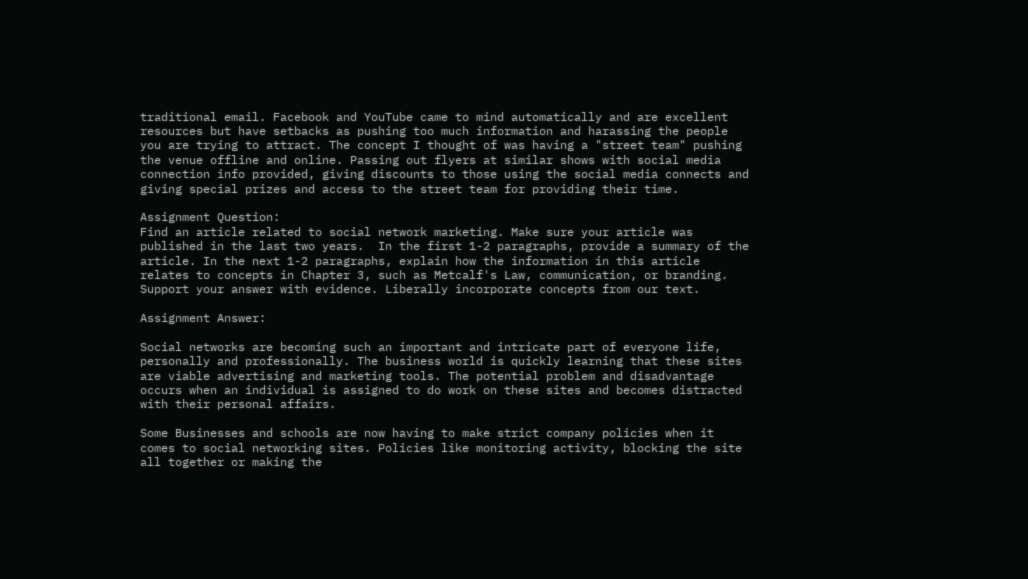traditional email. Facebook and YouTube came to mind automatically and are excellent resources but have setbacks as pushing too much information and harassing the people you are trying to attract. The concept I thought of was having a "street team" pushing the venue offline and online. Passing out flyers at similar shows with social media connection info provided, giving discounts to those using the social media connects and giving special prizes and access to the street team for providing their time.

Assignment Question:
Find an article related to social network marketing. Make sure your article was published in the last two years.  In the first 1-2 paragraphs, provide a summary of the article. In the next 1-2 paragraphs, explain how the information in this article relates to concepts in Chapter 3, such as Metcalf's Law, communication, or branding. Support your answer with evidence. Liberally incorporate concepts from our text.

Assignment Answer:

Social networks are becoming such an important and intricate part of everyone life, personally and professionally. The business world is quickly learning that these sites are viable advertising and marketing tools. The potential problem and disadvantage occurs when an individual is assigned to do work on these sites and becomes distracted with their personal affairs.

Some Businesses and schools are now having to make strict company policies when it comes to social networking sites. Policies like monitoring activity, blocking the site all together or making the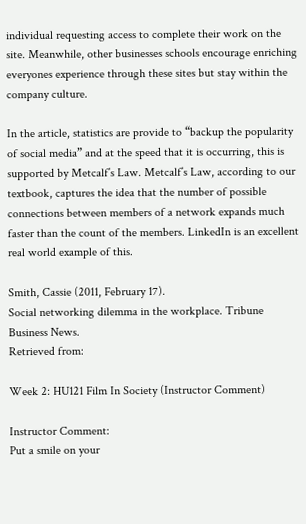individual requesting access to complete their work on the site. Meanwhile, other businesses schools encourage enriching everyones experience through these sites but stay within the company culture.

In the article, statistics are provide to “backup the popularity of social media” and at the speed that it is occurring, this is supported by Metcalf’s Law. Metcalf’s Law, according to our textbook, captures the idea that the number of possible connections between members of a network expands much faster than the count of the members. LinkedIn is an excellent real world example of this.

Smith, Cassie (2011, February 17).
Social networking dilemma in the workplace. Tribune Business News.
Retrieved from:

Week 2: HU121 Film In Society (Instructor Comment)

Instructor Comment:
Put a smile on your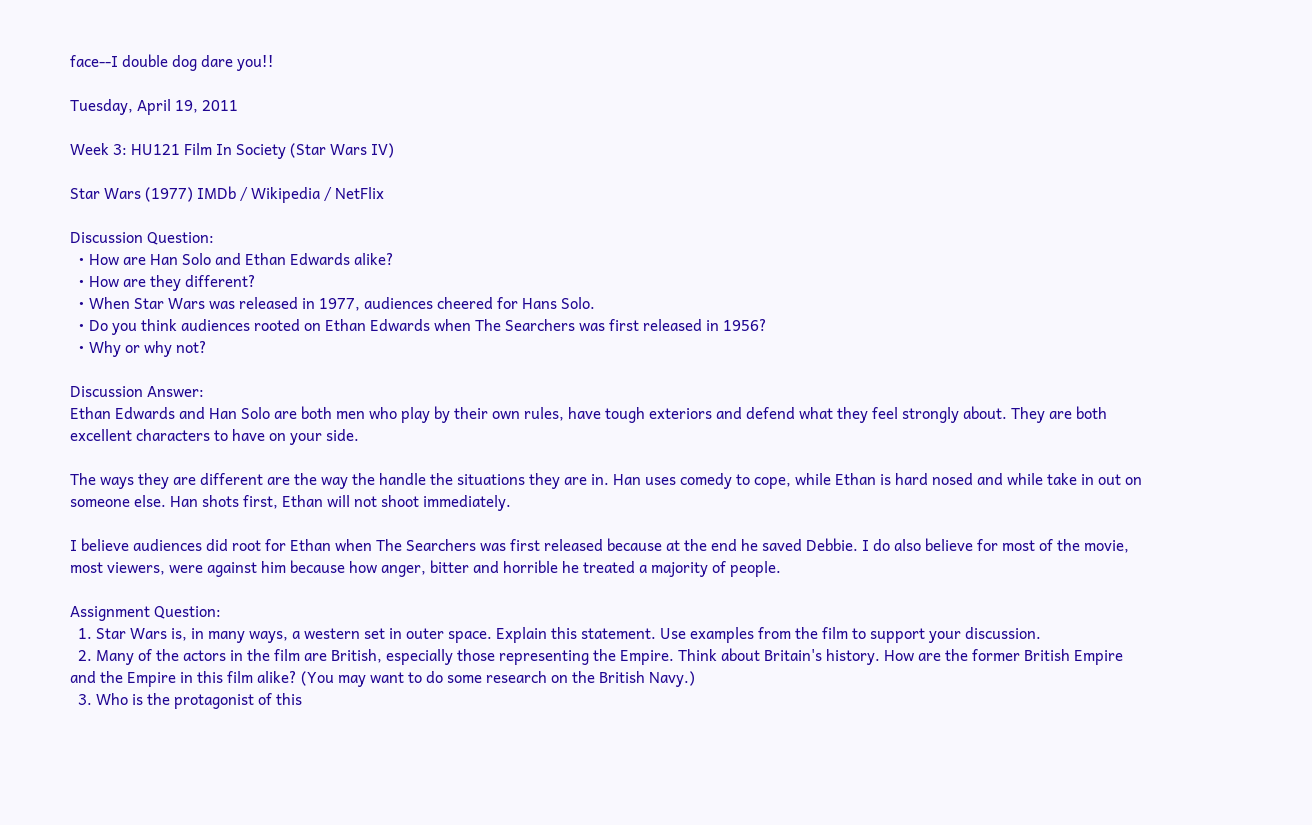face--I double dog dare you!!

Tuesday, April 19, 2011

Week 3: HU121 Film In Society (Star Wars IV)

Star Wars (1977) IMDb / Wikipedia / NetFlix

Discussion Question:
  • How are Han Solo and Ethan Edwards alike?
  • How are they different?
  • When Star Wars was released in 1977, audiences cheered for Hans Solo.
  • Do you think audiences rooted on Ethan Edwards when The Searchers was first released in 1956?
  • Why or why not?

Discussion Answer:
Ethan Edwards and Han Solo are both men who play by their own rules, have tough exteriors and defend what they feel strongly about. They are both excellent characters to have on your side.

The ways they are different are the way the handle the situations they are in. Han uses comedy to cope, while Ethan is hard nosed and while take in out on someone else. Han shots first, Ethan will not shoot immediately.

I believe audiences did root for Ethan when The Searchers was first released because at the end he saved Debbie. I do also believe for most of the movie, most viewers, were against him because how anger, bitter and horrible he treated a majority of people.

Assignment Question:
  1. Star Wars is, in many ways, a western set in outer space. Explain this statement. Use examples from the film to support your discussion.
  2. Many of the actors in the film are British, especially those representing the Empire. Think about Britain's history. How are the former British Empire and the Empire in this film alike? (You may want to do some research on the British Navy.)
  3. Who is the protagonist of this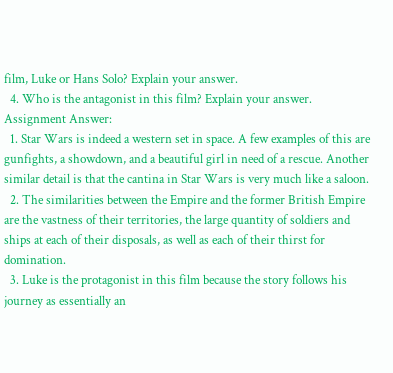film, Luke or Hans Solo? Explain your answer.
  4. Who is the antagonist in this film? Explain your answer.
Assignment Answer:
  1. Star Wars is indeed a western set in space. A few examples of this are gunfights, a showdown, and a beautiful girl in need of a rescue. Another similar detail is that the cantina in Star Wars is very much like a saloon.
  2. The similarities between the Empire and the former British Empire are the vastness of their territories, the large quantity of soldiers and ships at each of their disposals, as well as each of their thirst for domination.
  3. Luke is the protagonist in this film because the story follows his journey as essentially an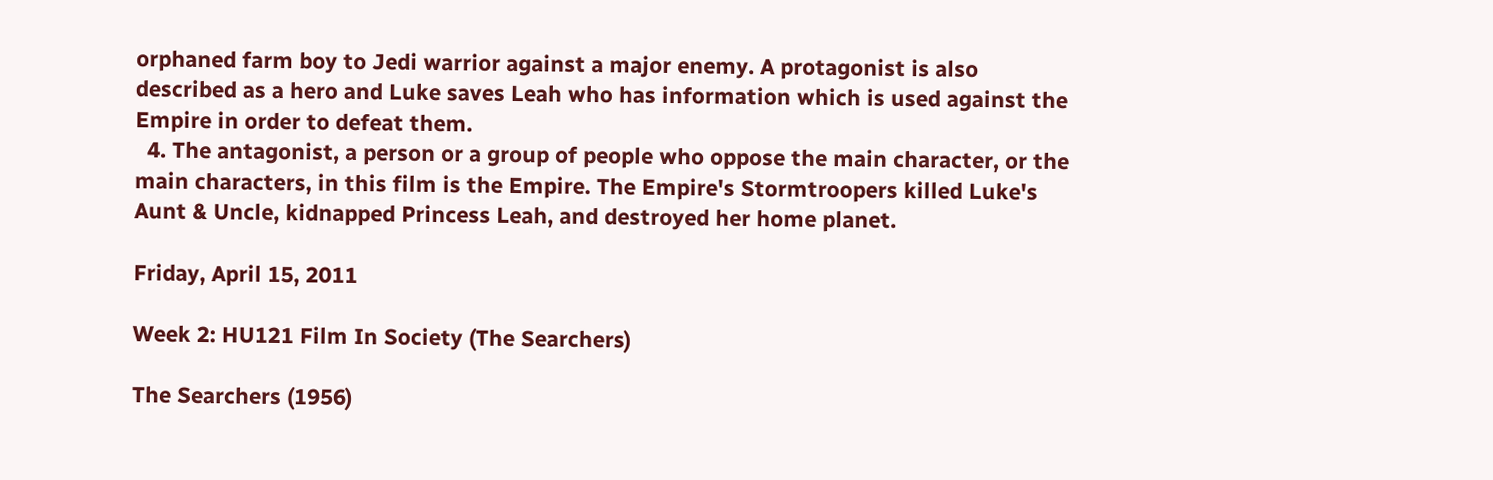orphaned farm boy to Jedi warrior against a major enemy. A protagonist is also described as a hero and Luke saves Leah who has information which is used against the Empire in order to defeat them.
  4. The antagonist, a person or a group of people who oppose the main character, or the main characters, in this film is the Empire. The Empire's Stormtroopers killed Luke's Aunt & Uncle, kidnapped Princess Leah, and destroyed her home planet.

Friday, April 15, 2011

Week 2: HU121 Film In Society (The Searchers)

The Searchers (1956)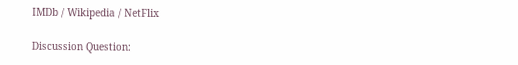IMDb / Wikipedia / NetFlix

Discussion Question: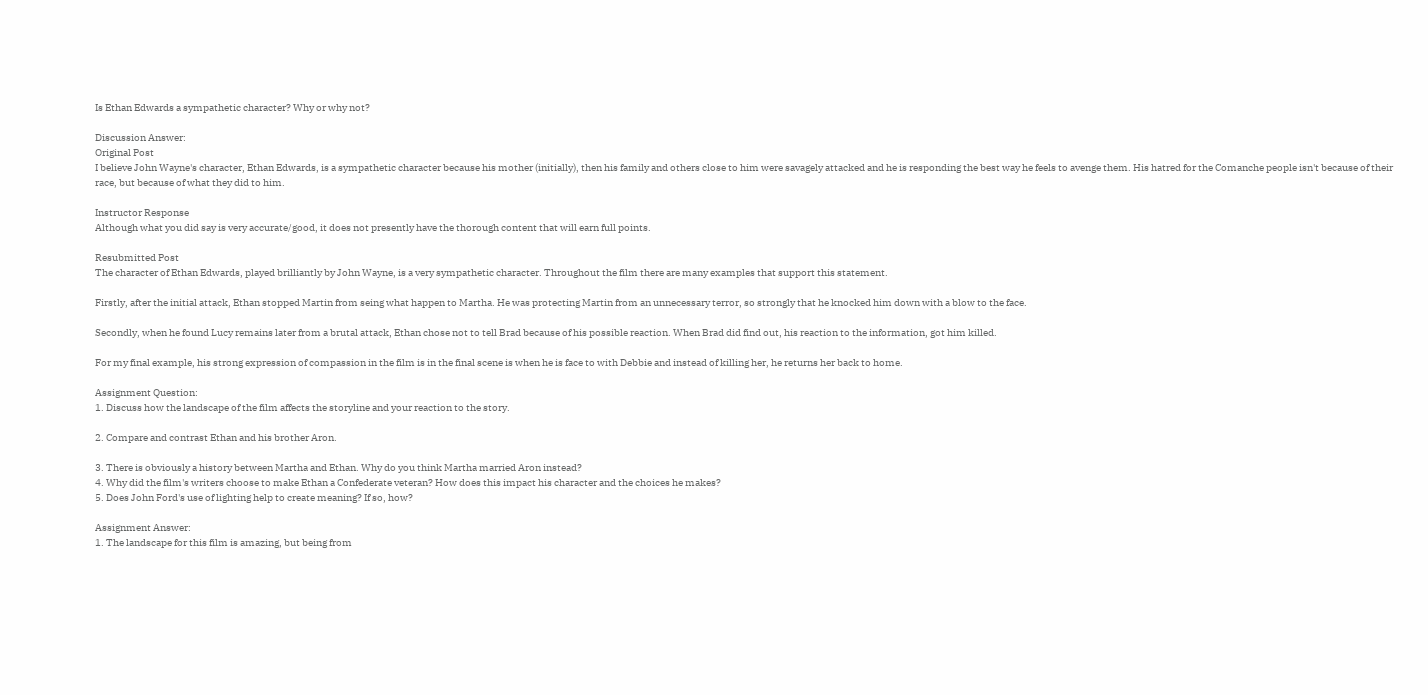Is Ethan Edwards a sympathetic character? Why or why not?

Discussion Answer:
Original Post
I believe John Wayne's character, Ethan Edwards, is a sympathetic character because his mother (initially), then his family and others close to him were savagely attacked and he is responding the best way he feels to avenge them. His hatred for the Comanche people isn't because of their race, but because of what they did to him.

Instructor Response
Although what you did say is very accurate/good, it does not presently have the thorough content that will earn full points.

Resubmitted Post
The character of Ethan Edwards, played brilliantly by John Wayne, is a very sympathetic character. Throughout the film there are many examples that support this statement.

Firstly, after the initial attack, Ethan stopped Martin from seing what happen to Martha. He was protecting Martin from an unnecessary terror, so strongly that he knocked him down with a blow to the face.

Secondly, when he found Lucy remains later from a brutal attack, Ethan chose not to tell Brad because of his possible reaction. When Brad did find out, his reaction to the information, got him killed.

For my final example, his strong expression of compassion in the film is in the final scene is when he is face to with Debbie and instead of killing her, he returns her back to home.

Assignment Question:
1. Discuss how the landscape of the film affects the storyline and your reaction to the story.

2. Compare and contrast Ethan and his brother Aron.

3. There is obviously a history between Martha and Ethan. Why do you think Martha married Aron instead?
4. Why did the film's writers choose to make Ethan a Confederate veteran? How does this impact his character and the choices he makes?
5. Does John Ford's use of lighting help to create meaning? If so, how?

Assignment Answer:
1. The landscape for this film is amazing, but being from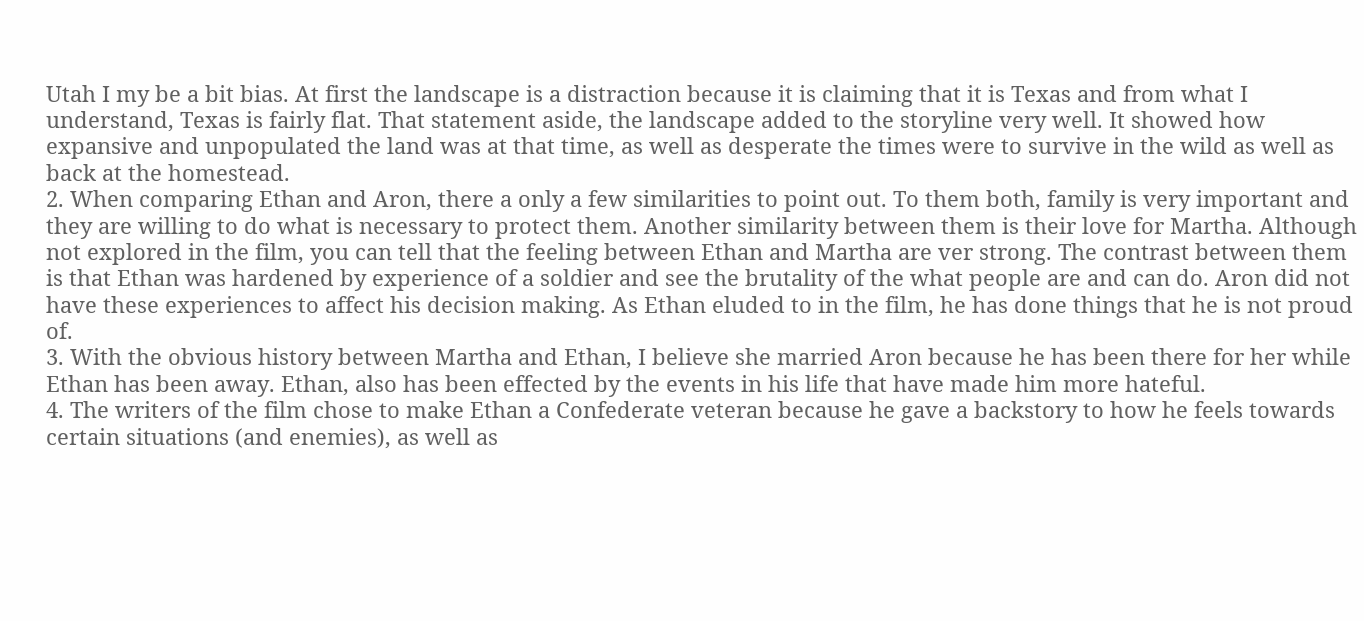Utah I my be a bit bias. At first the landscape is a distraction because it is claiming that it is Texas and from what I understand, Texas is fairly flat. That statement aside, the landscape added to the storyline very well. It showed how expansive and unpopulated the land was at that time, as well as desperate the times were to survive in the wild as well as back at the homestead.
2. When comparing Ethan and Aron, there a only a few similarities to point out. To them both, family is very important and they are willing to do what is necessary to protect them. Another similarity between them is their love for Martha. Although not explored in the film, you can tell that the feeling between Ethan and Martha are ver strong. The contrast between them is that Ethan was hardened by experience of a soldier and see the brutality of the what people are and can do. Aron did not have these experiences to affect his decision making. As Ethan eluded to in the film, he has done things that he is not proud of.
3. With the obvious history between Martha and Ethan, I believe she married Aron because he has been there for her while Ethan has been away. Ethan, also has been effected by the events in his life that have made him more hateful.
4. The writers of the film chose to make Ethan a Confederate veteran because he gave a backstory to how he feels towards certain situations (and enemies), as well as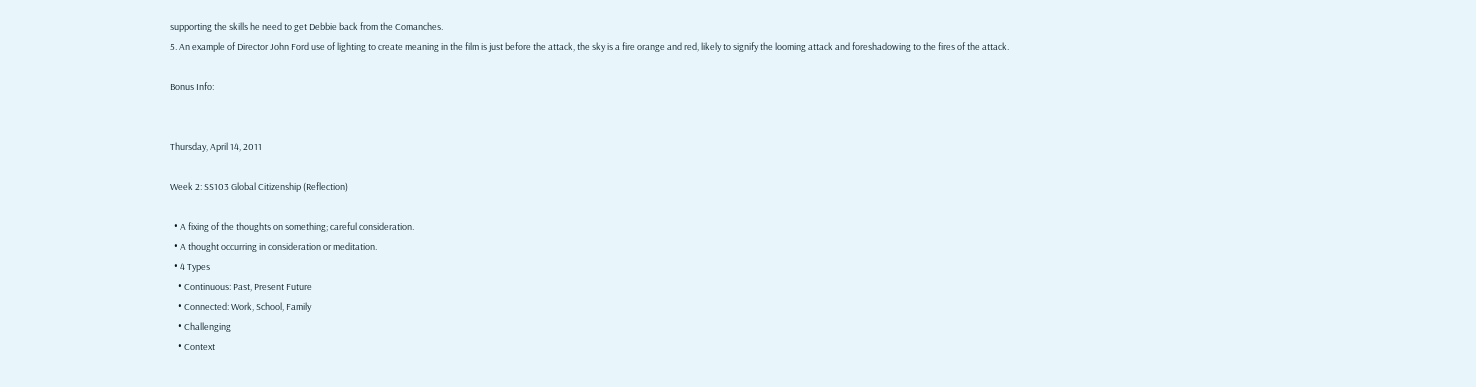supporting the skills he need to get Debbie back from the Comanches.
5. An example of Director John Ford use of lighting to create meaning in the film is just before the attack, the sky is a fire orange and red, likely to signify the looming attack and foreshadowing to the fires of the attack.

Bonus Info:


Thursday, April 14, 2011

Week 2: SS103 Global Citizenship (Reflection)

  • A fixing of the thoughts on something; careful consideration.
  • A thought occurring in consideration or meditation.
  • 4 Types
    • Continuous: Past, Present Future
    • Connected: Work, School, Family
    • Challenging
    • Context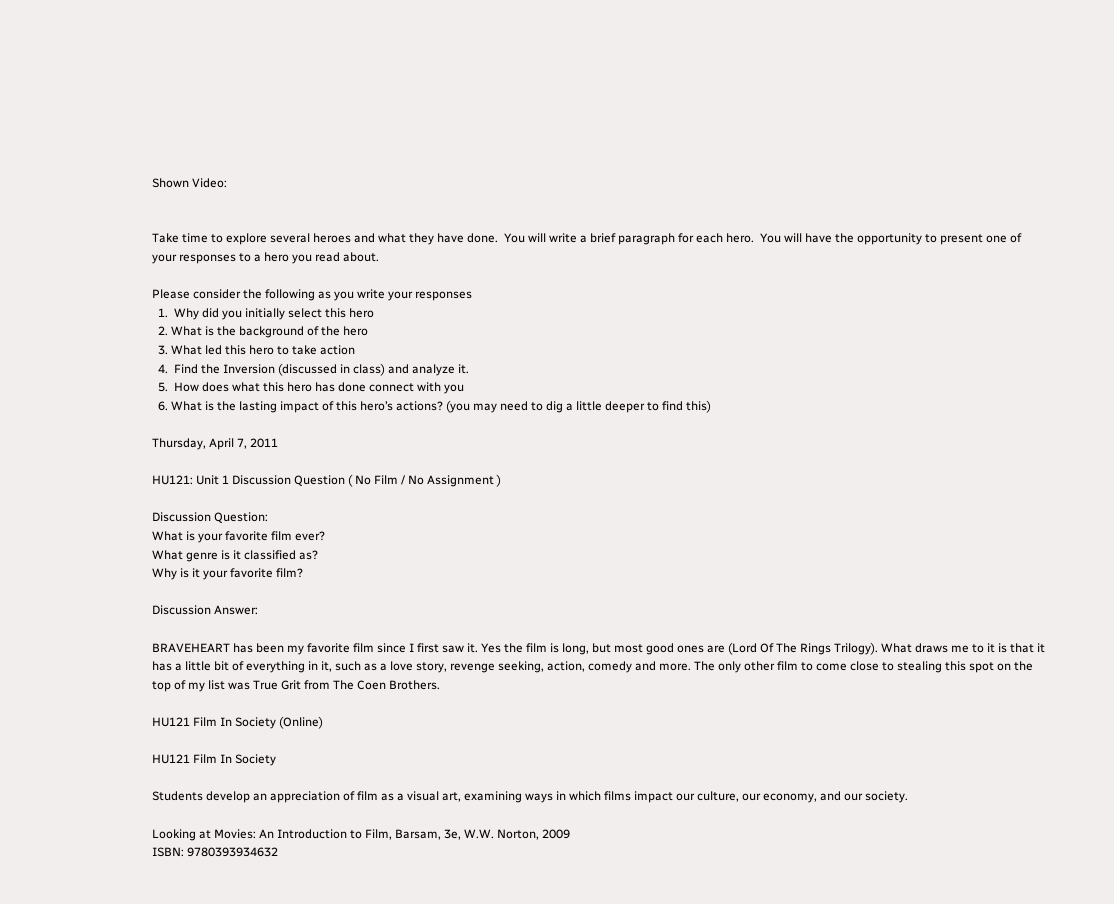Shown Video:


Take time to explore several heroes and what they have done.  You will write a brief paragraph for each hero.  You will have the opportunity to present one of your responses to a hero you read about.

Please consider the following as you write your responses
  1.  Why did you initially select this hero
  2. What is the background of the hero
  3. What led this hero to take action
  4.  Find the Inversion (discussed in class) and analyze it.
  5.  How does what this hero has done connect with you
  6. What is the lasting impact of this hero’s actions? (you may need to dig a little deeper to find this)

Thursday, April 7, 2011

HU121: Unit 1 Discussion Question ( No Film / No Assignment )

Discussion Question:
What is your favorite film ever?
What genre is it classified as?
Why is it your favorite film?

Discussion Answer:

BRAVEHEART has been my favorite film since I first saw it. Yes the film is long, but most good ones are (Lord Of The Rings Trilogy). What draws me to it is that it has a little bit of everything in it, such as a love story, revenge seeking, action, comedy and more. The only other film to come close to stealing this spot on the top of my list was True Grit from The Coen Brothers.

HU121 Film In Society (Online)

HU121 Film In Society

Students develop an appreciation of film as a visual art, examining ways in which films impact our culture, our economy, and our society.

Looking at Movies: An Introduction to Film, Barsam, 3e, W.W. Norton, 2009
ISBN: 9780393934632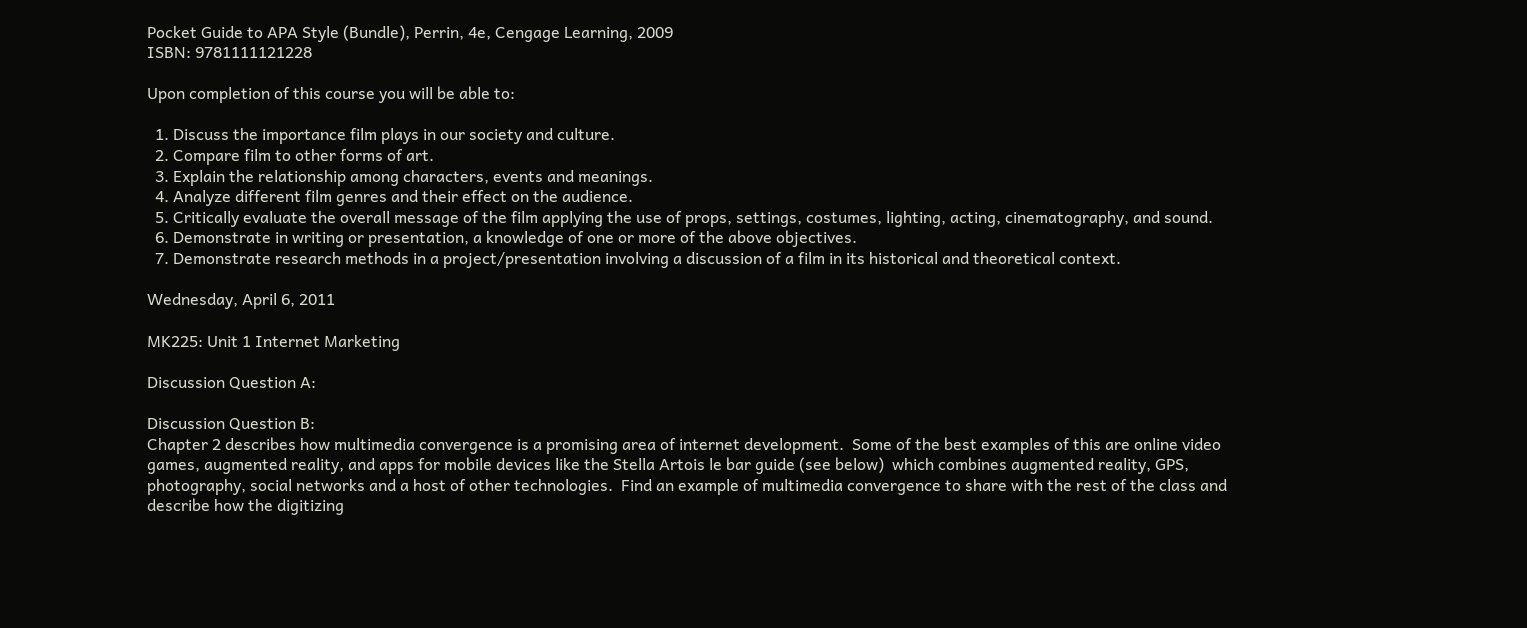Pocket Guide to APA Style (Bundle), Perrin, 4e, Cengage Learning, 2009
ISBN: 9781111121228

Upon completion of this course you will be able to:

  1. Discuss the importance film plays in our society and culture.
  2. Compare film to other forms of art.
  3. Explain the relationship among characters, events and meanings.
  4. Analyze different film genres and their effect on the audience.
  5. Critically evaluate the overall message of the film applying the use of props, settings, costumes, lighting, acting, cinematography, and sound.
  6. Demonstrate in writing or presentation, a knowledge of one or more of the above objectives.
  7. Demonstrate research methods in a project/presentation involving a discussion of a film in its historical and theoretical context.

Wednesday, April 6, 2011

MK225: Unit 1 Internet Marketing

Discussion Question A:

Discussion Question B:
Chapter 2 describes how multimedia convergence is a promising area of internet development.  Some of the best examples of this are online video games, augmented reality, and apps for mobile devices like the Stella Artois le bar guide (see below)  which combines augmented reality, GPS, photography, social networks and a host of other technologies.  Find an example of multimedia convergence to share with the rest of the class and describe how the digitizing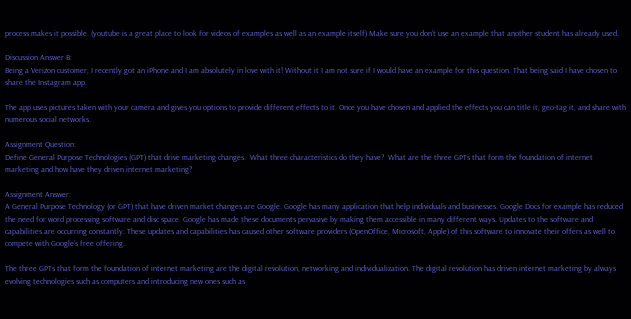process makes it possible. (youtube is a great place to look for videos of examples as well as an example itself) Make sure you don’t use an example that another student has already used.

Discussion Answer B:
Being a Verizon customer, I recently got an iPhone and I am absolutely in love with it! Without it I am not sure if I would have an example for this question. That being said I have chosen to share the Instagram app.

The app uses pictures taken with your camera and gives you options to provide different effects to it. Once you have chosen and applied the effects you can title it, geo-tag it, and share with numerous social networks.

Assignment Question:
Define General Purpose Technologies (GPT) that drive marketing changes.  What three characteristics do they have?  What are the three GPTs that form the foundation of internet marketing and how have they driven internet marketing?

Assignment Answer:
A General Purpose Technology (or GPT) that have driven market changes are Google. Google has many application that help individuals and businesses. Google Docs for example has reduced the need for word processing software and disc space. Google has made these documents pervasive by making them accessible in many different ways. Updates to the software and capabilities are occurring constantly. These updates and capabilities has caused other software providers (OpenOffice, Microsoft, Apple) of this software to innovate their offers as well to compete with Google’s free offering.

The three GPTs that form the foundation of internet marketing are the digital revolution, networking and individualization. The digital revolution has driven internet marketing by always evolving technologies such as computers and introducing new ones such as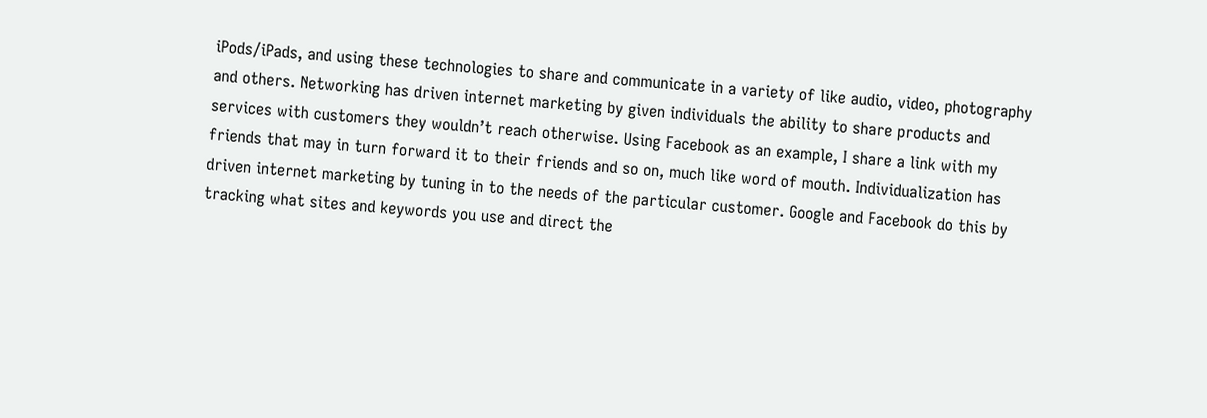iPods/iPads, and using these technologies to share and communicate in a variety of like audio, video, photography and others. Networking has driven internet marketing by given individuals the ability to share products and services with customers they wouldn’t reach otherwise. Using Facebook as an example, I share a link with my friends that may in turn forward it to their friends and so on, much like word of mouth. Individualization has driven internet marketing by tuning in to the needs of the particular customer. Google and Facebook do this by tracking what sites and keywords you use and direct the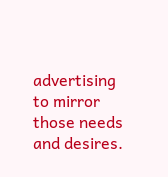advertising to mirror those needs and desires.